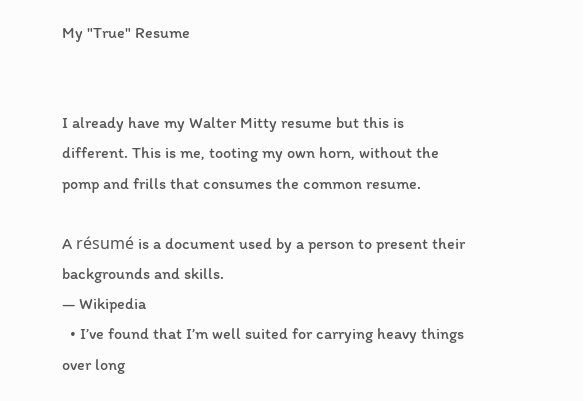My "True" Resume


I already have my Walter Mitty resume but this is different. This is me, tooting my own horn, without the pomp and frills that consumes the common resume.

A résumé is a document used by a person to present their backgrounds and skills.
— Wikipedia
  • I’ve found that I’m well suited for carrying heavy things over long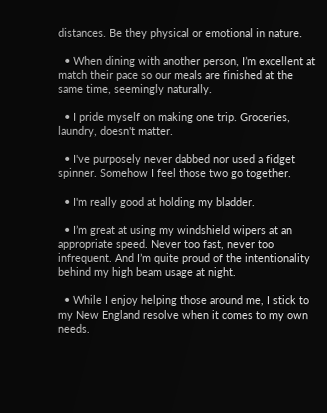distances. Be they physical or emotional in nature.

  • When dining with another person, I’m excellent at match their pace so our meals are finished at the same time, seemingly naturally.

  • I pride myself on making one trip. Groceries, laundry, doesn't matter.

  • I've purposely never dabbed nor used a fidget spinner. Somehow I feel those two go together.

  • I'm really good at holding my bladder.

  • I’m great at using my windshield wipers at an appropriate speed. Never too fast, never too infrequent. And I’m quite proud of the intentionality behind my high beam usage at night.

  • While I enjoy helping those around me, I stick to my New England resolve when it comes to my own needs.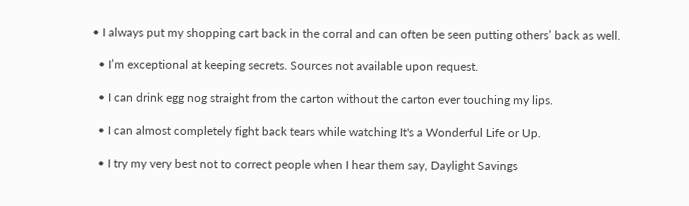• I always put my shopping cart back in the corral and can often be seen putting others’ back as well.

  • I’m exceptional at keeping secrets. Sources not available upon request.

  • I can drink egg nog straight from the carton without the carton ever touching my lips.

  • I can almost completely fight back tears while watching It's a Wonderful Life or Up.

  • I try my very best not to correct people when I hear them say, Daylight Savings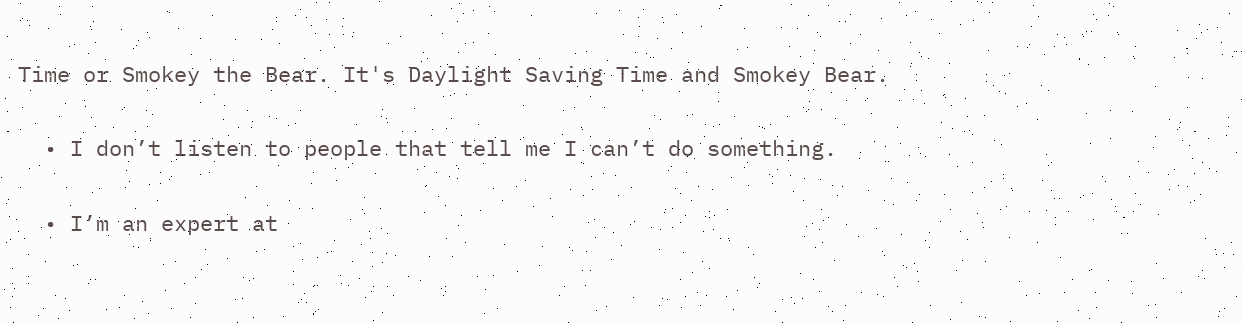Time or Smokey the Bear. It's Daylight Saving Time and Smokey Bear.

  • I don’t listen to people that tell me I can’t do something.

  • I’m an expert at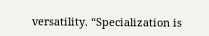versatility. “Specialization is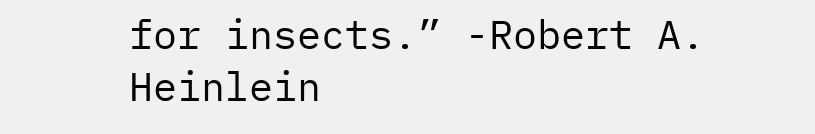for insects.” -Robert A. Heinlein